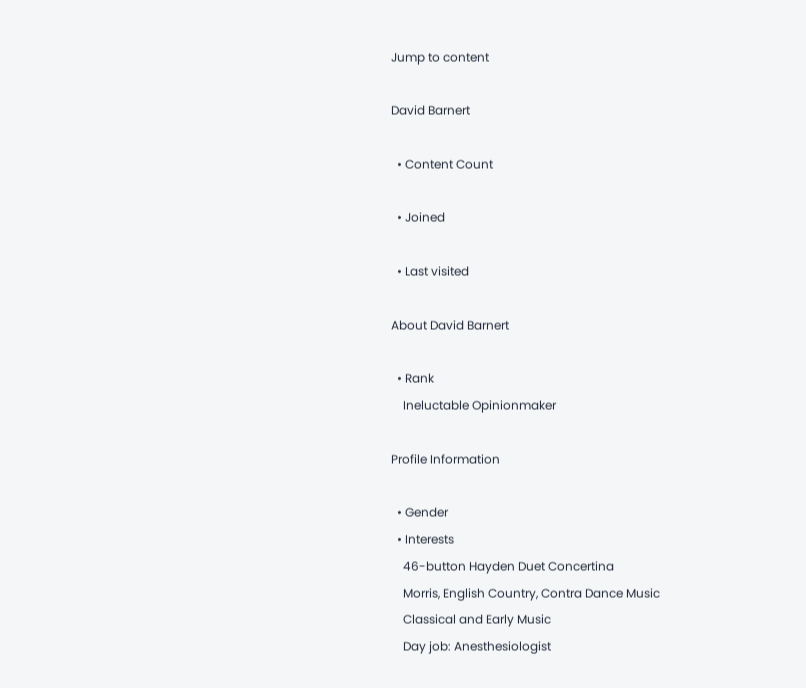Jump to content

David Barnert

  • Content Count

  • Joined

  • Last visited

About David Barnert

  • Rank
    Ineluctable Opinionmaker

Profile Information

  • Gender
  • Interests
    46-button Hayden Duet Concertina
    Morris, English Country, Contra Dance Music
    Classical and Early Music
    Day job: Anesthesiologist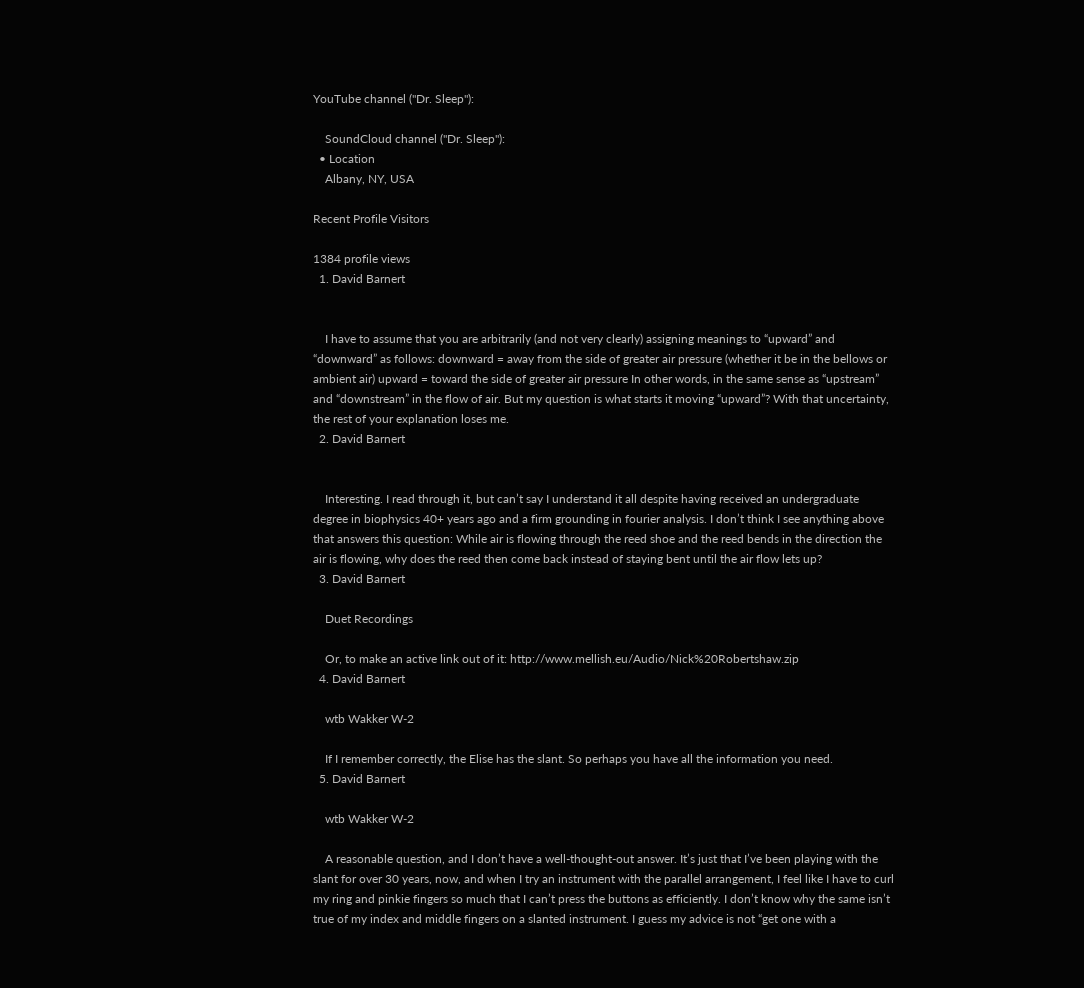YouTube channel ("Dr. Sleep"):

    SoundCloud channel ("Dr. Sleep"):
  • Location
    Albany, NY, USA

Recent Profile Visitors

1384 profile views
  1. David Barnert


    I have to assume that you are arbitrarily (and not very clearly) assigning meanings to “upward” and “downward” as follows: downward = away from the side of greater air pressure (whether it be in the bellows or ambient air) upward = toward the side of greater air pressure In other words, in the same sense as “upstream” and “downstream” in the flow of air. But my question is what starts it moving “upward”? With that uncertainty, the rest of your explanation loses me.
  2. David Barnert


    Interesting. I read through it, but can’t say I understand it all despite having received an undergraduate degree in biophysics 40+ years ago and a firm grounding in fourier analysis. I don’t think I see anything above that answers this question: While air is flowing through the reed shoe and the reed bends in the direction the air is flowing, why does the reed then come back instead of staying bent until the air flow lets up?
  3. David Barnert

    Duet Recordings

    Or, to make an active link out of it: http://www.mellish.eu/Audio/Nick%20Robertshaw.zip
  4. David Barnert

    wtb Wakker W-2

    If I remember correctly, the Elise has the slant. So perhaps you have all the information you need.
  5. David Barnert

    wtb Wakker W-2

    A reasonable question, and I don’t have a well-thought-out answer. It’s just that I’ve been playing with the slant for over 30 years, now, and when I try an instrument with the parallel arrangement, I feel like I have to curl my ring and pinkie fingers so much that I can’t press the buttons as efficiently. I don’t know why the same isn’t true of my index and middle fingers on a slanted instrument. I guess my advice is not “get one with a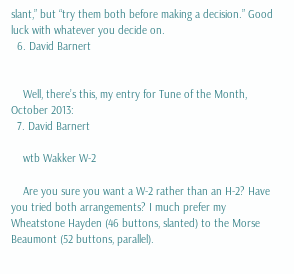slant,” but “try them both before making a decision.” Good luck with whatever you decide on.
  6. David Barnert


    Well, there’s this, my entry for Tune of the Month, October 2013:
  7. David Barnert

    wtb Wakker W-2

    Are you sure you want a W-2 rather than an H-2? Have you tried both arrangements? I much prefer my Wheatstone Hayden (46 buttons, slanted) to the Morse Beaumont (52 buttons, parallel).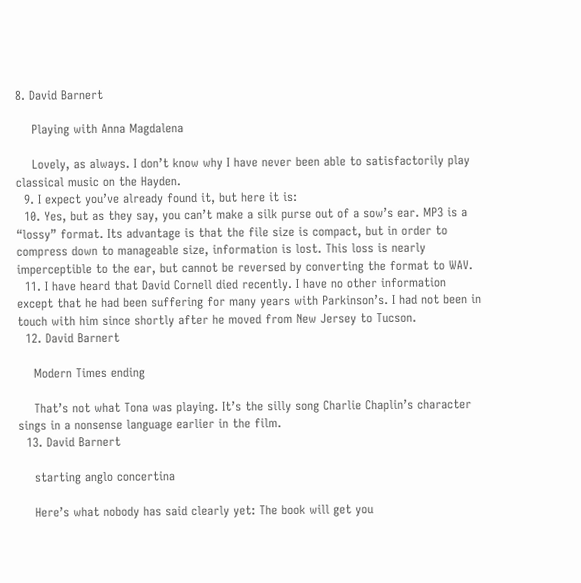8. David Barnert

    Playing with Anna Magdalena

    Lovely, as always. I don’t know why I have never been able to satisfactorily play classical music on the Hayden.
  9. I expect you’ve already found it, but here it is:
  10. Yes, but as they say, you can’t make a silk purse out of a sow’s ear. MP3 is a “lossy” format. Its advantage is that the file size is compact, but in order to compress down to manageable size, information is lost. This loss is nearly imperceptible to the ear, but cannot be reversed by converting the format to WAV.
  11. I have heard that David Cornell died recently. I have no other information except that he had been suffering for many years with Parkinson’s. I had not been in touch with him since shortly after he moved from New Jersey to Tucson.
  12. David Barnert

    Modern Times ending

    That’s not what Tona was playing. It’s the silly song Charlie Chaplin’s character sings in a nonsense language earlier in the film.
  13. David Barnert

    starting anglo concertina

    Here’s what nobody has said clearly yet: The book will get you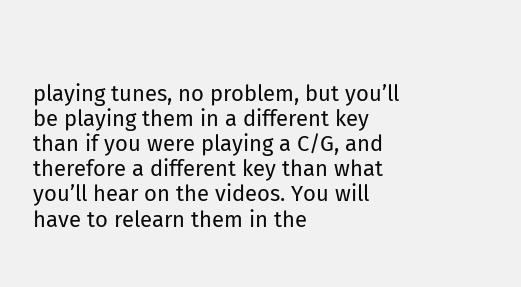playing tunes, no problem, but you’ll be playing them in a different key than if you were playing a C/G, and therefore a different key than what you’ll hear on the videos. You will have to relearn them in the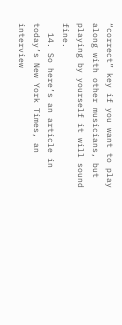“correct” key if you want to play along with other musicians, but playing by yourself it will sound fine.
  14. So here’s an article in today’s New York Times, an interview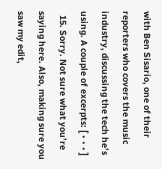with Ben Sisario, one of their reporters who covers the music industry, discussing the tech he’s using. A couple of excerpts: [ • • • ]
  15. Sorry. Not sure what you’re saying here. Also, making sure you saw my edit,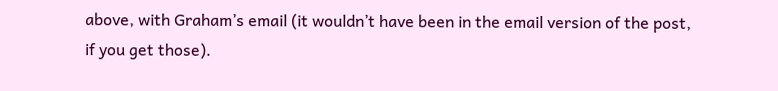above, with Graham’s email (it wouldn’t have been in the email version of the post, if you get those).